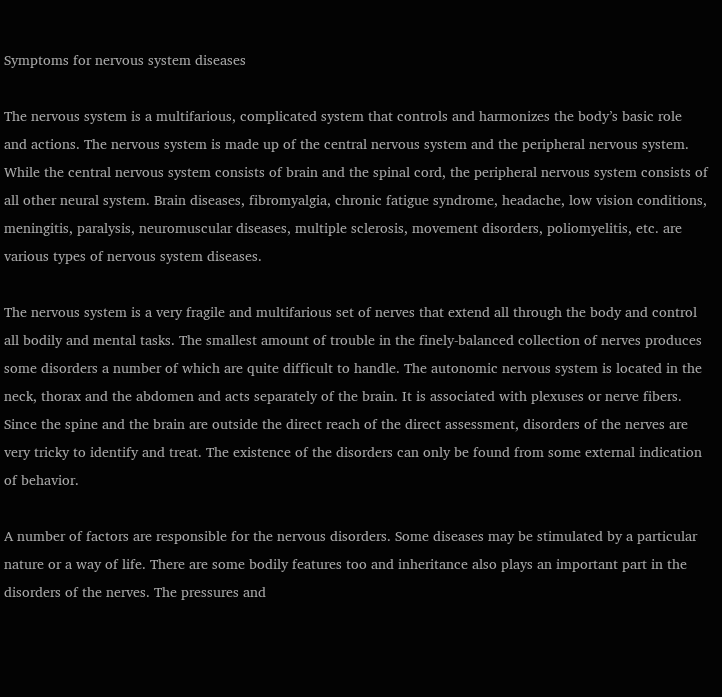Symptoms for nervous system diseases

The nervous system is a multifarious, complicated system that controls and harmonizes the body’s basic role and actions. The nervous system is made up of the central nervous system and the peripheral nervous system. While the central nervous system consists of brain and the spinal cord, the peripheral nervous system consists of all other neural system. Brain diseases, fibromyalgia, chronic fatigue syndrome, headache, low vision conditions, meningitis, paralysis, neuromuscular diseases, multiple sclerosis, movement disorders, poliomyelitis, etc. are various types of nervous system diseases.

The nervous system is a very fragile and multifarious set of nerves that extend all through the body and control all bodily and mental tasks. The smallest amount of trouble in the finely-balanced collection of nerves produces some disorders a number of which are quite difficult to handle. The autonomic nervous system is located in the neck, thorax and the abdomen and acts separately of the brain. It is associated with plexuses or nerve fibers. Since the spine and the brain are outside the direct reach of the direct assessment, disorders of the nerves are very tricky to identify and treat. The existence of the disorders can only be found from some external indication of behavior.

A number of factors are responsible for the nervous disorders. Some diseases may be stimulated by a particular nature or a way of life. There are some bodily features too and inheritance also plays an important part in the disorders of the nerves. The pressures and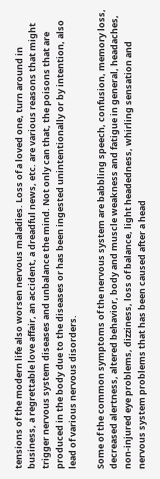tensions of the modern life also worsen nervous maladies. Loss of a loved one, turn around in business, a regrettable love affair, an accident, a dreadful news, etc. are various reasons that might trigger nervous system diseases and unbalance the mind. Not only can that, the poisons that are produced in the body due to the diseases or has been ingested unintentionally or by intention, also lead of various nervous disorders.

Some of the common symptoms of the nervous system are babbling speech, confusion, memory loss, decreased alertness, altered behavior, body and muscle weakness and fatigue in general, headaches, non-injured eye problems, dizziness, loss of balance, light headedness, whirling sensation and nervous system problems that has been caused after a head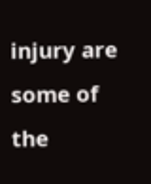injury are some of the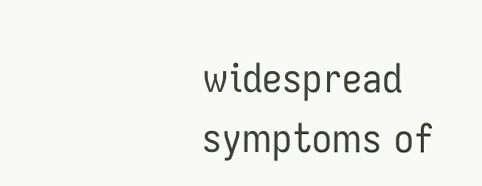widespread symptoms of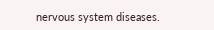nervous system diseases.